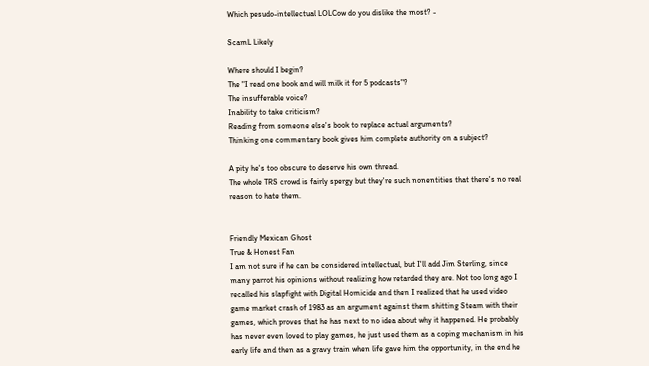Which pesudo-intellectual LOLCow do you dislike the most? -

ScamL Likely

Where should I begin?
The "I read one book and will milk it for 5 podcasts"?
The insufferable voice?
Inability to take criticism?
Reading from someone else's book to replace actual arguments?
Thinking one commentary book gives him complete authority on a subject?

A pity he's too obscure to deserve his own thread.
The whole TRS crowd is fairly spergy but they're such nonentities that there's no real reason to hate them.


Friendly Mexican Ghost
True & Honest Fan
I am not sure if he can be considered intellectual, but I'll add Jim Sterling, since many parrot his opinions without realizing how retarded they are. Not too long ago I recalled his slapfight with Digital Homicide and then I realized that he used video game market crash of 1983 as an argument against them shitting Steam with their games, which proves that he has next to no idea about why it happened. He probably has never even loved to play games, he just used them as a coping mechanism in his early life and then as a gravy train when life gave him the opportunity, in the end he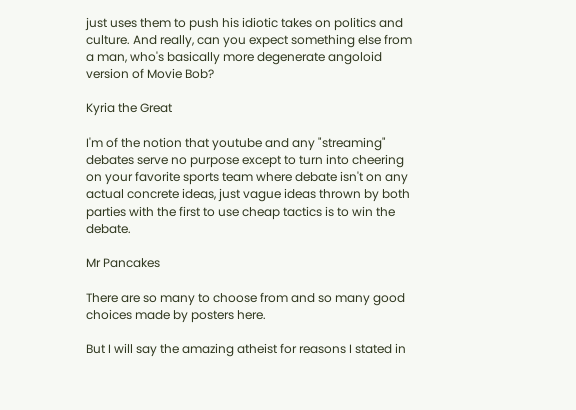just uses them to push his idiotic takes on politics and culture. And really, can you expect something else from a man, who's basically more degenerate angoloid version of Movie Bob?

Kyria the Great

I'm of the notion that youtube and any "streaming" debates serve no purpose except to turn into cheering on your favorite sports team where debate isn't on any actual concrete ideas, just vague ideas thrown by both parties with the first to use cheap tactics is to win the debate.

Mr Pancakes

There are so many to choose from and so many good choices made by posters here.

But I will say the amazing atheist for reasons I stated in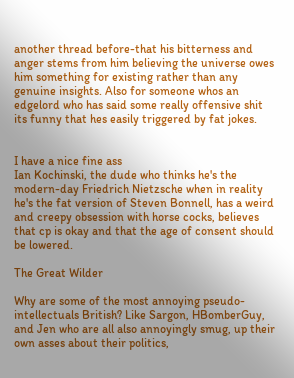another thread before-that his bitterness and anger stems from him believing the universe owes him something for existing rather than any genuine insights. Also for someone whos an edgelord who has said some really offensive shit its funny that hes easily triggered by fat jokes.


I have a nice fine ass
Ian Kochinski, the dude who thinks he's the modern-day Friedrich Nietzsche when in reality he's the fat version of Steven Bonnell, has a weird and creepy obsession with horse cocks, believes that cp is okay and that the age of consent should be lowered.

The Great Wilder

Why are some of the most annoying pseudo-intellectuals British? Like Sargon, HBomberGuy, and Jen who are all also annoyingly smug, up their own asses about their politics,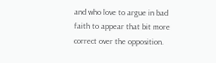and who love to argue in bad faith to appear that bit more correct over the opposition.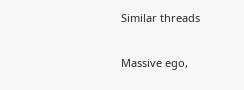Similar threads

Massive ego,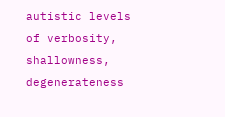autistic levels of verbosity, shallowness, degenerateness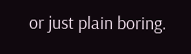or just plain boring.